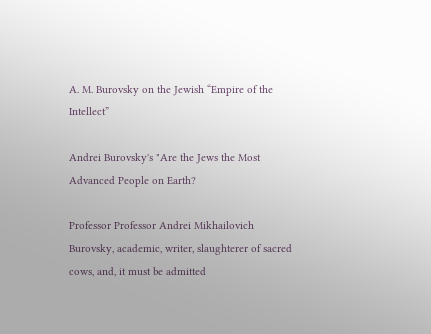A. M. Burovsky on the Jewish “Empire of the Intellect”

Andrei Burovsky's "Are the Jews the Most Advanced People on Earth?

Professor Professor Andrei Mikhailovich Burovsky, academic, writer, slaughterer of sacred cows, and, it must be admitted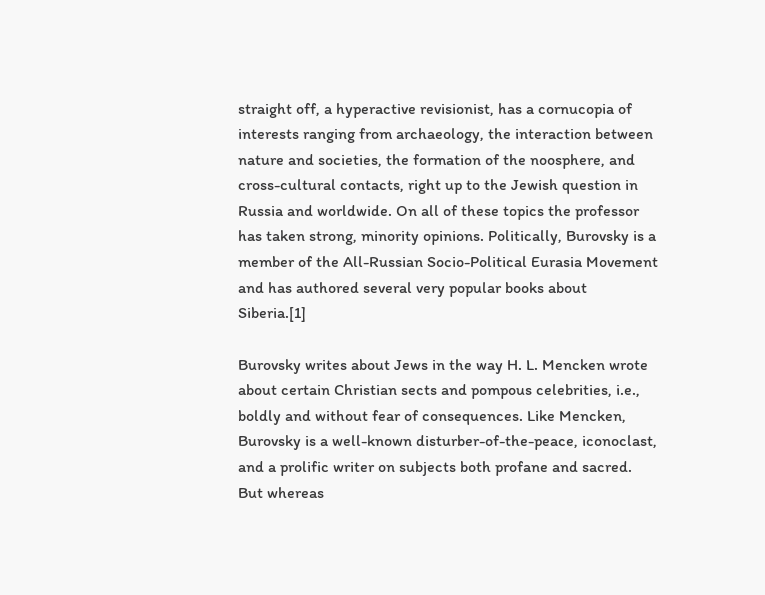straight off, a hyperactive revisionist, has a cornucopia of interests ranging from archaeology, the interaction between nature and societies, the formation of the noosphere, and cross-cultural contacts, right up to the Jewish question in Russia and worldwide. On all of these topics the professor has taken strong, minority opinions. Politically, Burovsky is a member of the All-Russian Socio-Political Eurasia Movement and has authored several very popular books about Siberia.[1]

Burovsky writes about Jews in the way H. L. Mencken wrote about certain Christian sects and pompous celebrities, i.e., boldly and without fear of consequences. Like Mencken, Burovsky is a well-known disturber-of-the-peace, iconoclast, and a prolific writer on subjects both profane and sacred. But whereas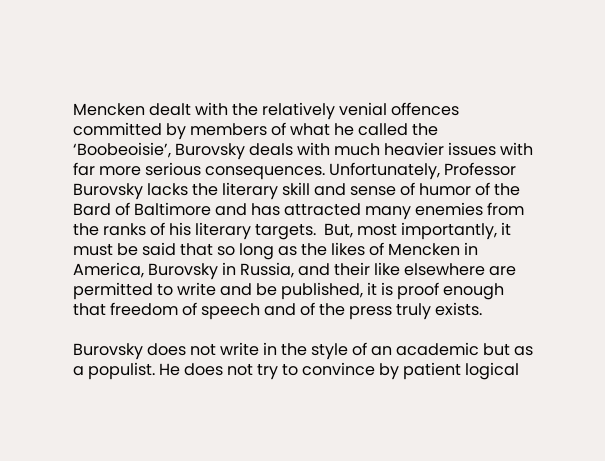Mencken dealt with the relatively venial offences committed by members of what he called the ‘Boobeoisie’, Burovsky deals with much heavier issues with far more serious consequences. Unfortunately, Professor Burovsky lacks the literary skill and sense of humor of the Bard of Baltimore and has attracted many enemies from the ranks of his literary targets.  But, most importantly, it must be said that so long as the likes of Mencken in America, Burovsky in Russia, and their like elsewhere are permitted to write and be published, it is proof enough that freedom of speech and of the press truly exists.

Burovsky does not write in the style of an academic but as a populist. He does not try to convince by patient logical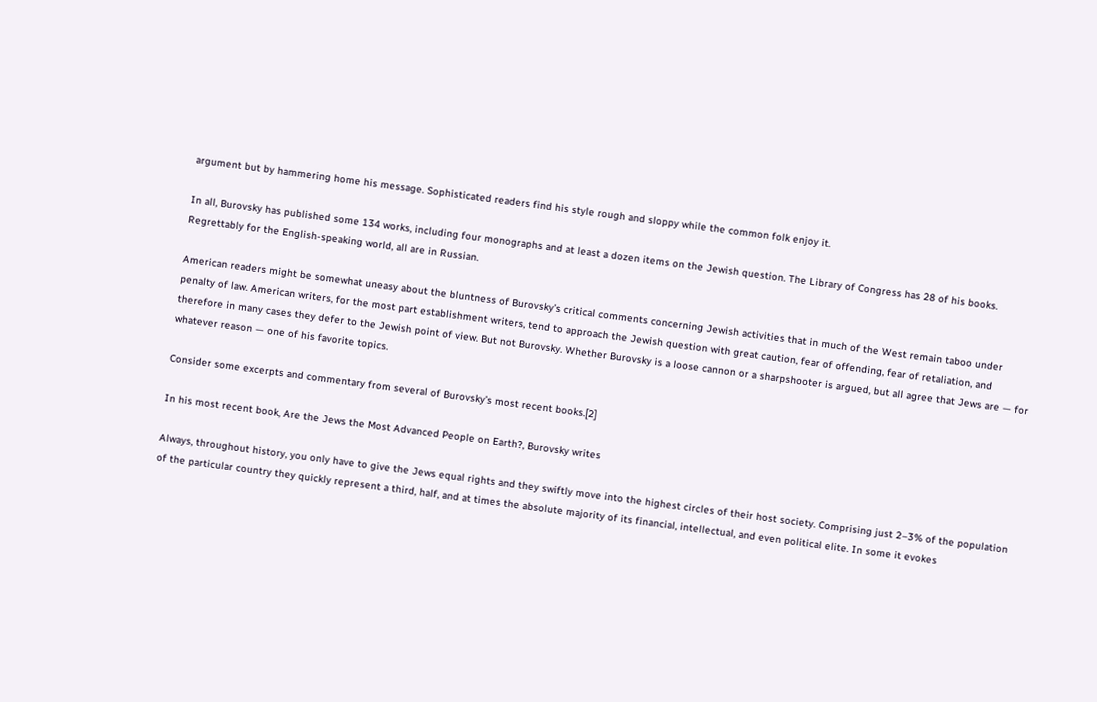argument but by hammering home his message. Sophisticated readers find his style rough and sloppy while the common folk enjoy it.

In all, Burovsky has published some 134 works, including four monographs and at least a dozen items on the Jewish question. The Library of Congress has 28 of his books. Regrettably for the English-speaking world, all are in Russian.

American readers might be somewhat uneasy about the bluntness of Burovsky’s critical comments concerning Jewish activities that in much of the West remain taboo under penalty of law. American writers, for the most part establishment writers, tend to approach the Jewish question with great caution, fear of offending, fear of retaliation, and therefore in many cases they defer to the Jewish point of view. But not Burovsky. Whether Burovsky is a loose cannon or a sharpshooter is argued, but all agree that Jews are — for whatever reason — one of his favorite topics.

Consider some excerpts and commentary from several of Burovsky’s most recent books.[2]

In his most recent book, Are the Jews the Most Advanced People on Earth?, Burovsky writes

Always, throughout history, you only have to give the Jews equal rights and they swiftly move into the highest circles of their host society. Comprising just 2–3% of the population of the particular country they quickly represent a third, half, and at times the absolute majority of its financial, intellectual, and even political elite. In some it evokes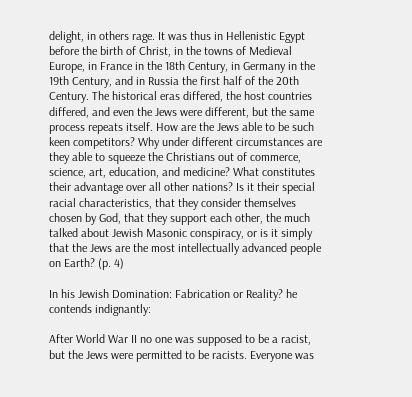delight, in others rage. It was thus in Hellenistic Egypt before the birth of Christ, in the towns of Medieval Europe, in France in the 18th Century, in Germany in the 19th Century, and in Russia the first half of the 20th Century. The historical eras differed, the host countries differed, and even the Jews were different, but the same process repeats itself. How are the Jews able to be such keen competitors? Why under different circumstances are they able to squeeze the Christians out of commerce, science, art, education, and medicine? What constitutes their advantage over all other nations? Is it their special racial characteristics, that they consider themselves chosen by God, that they support each other, the much talked about Jewish Masonic conspiracy, or is it simply that the Jews are the most intellectually advanced people on Earth? (p. 4)

In his Jewish Domination: Fabrication or Reality? he contends indignantly:

After World War II no one was supposed to be a racist, but the Jews were permitted to be racists. Everyone was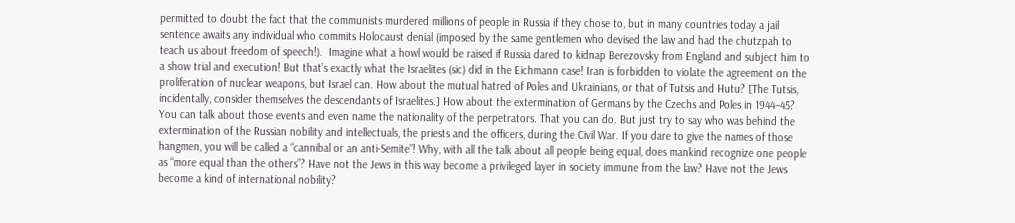permitted to doubt the fact that the communists murdered millions of people in Russia if they chose to, but in many countries today a jail sentence awaits any individual who commits Holocaust denial (imposed by the same gentlemen who devised the law and had the chutzpah to teach us about freedom of speech!).  Imagine what a howl would be raised if Russia dared to kidnap Berezovsky from England and subject him to a show trial and execution! But that’s exactly what the Israelites (sic) did in the Eichmann case! Iran is forbidden to violate the agreement on the proliferation of nuclear weapons, but Israel can. How about the mutual hatred of Poles and Ukrainians, or that of Tutsis and Hutu? [The Tutsis, incidentally, consider themselves the descendants of Israelites.] How about the extermination of Germans by the Czechs and Poles in 1944–45? You can talk about those events and even name the nationality of the perpetrators. That you can do. But just try to say who was behind the extermination of the Russian nobility and intellectuals, the priests and the officers, during the Civil War. If you dare to give the names of those hangmen, you will be called a “cannibal or an anti-Semite”! Why, with all the talk about all people being equal, does mankind recognize one people as “more equal than the others”? Have not the Jews in this way become a privileged layer in society immune from the law? Have not the Jews become a kind of international nobility?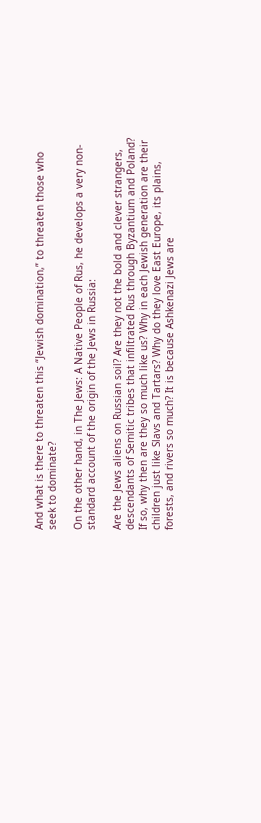And what is there to threaten this “Jewish domination,” to threaten those who seek to dominate?

On the other hand, in The Jews: A Native People of Rus, he develops a very non-standard account of the origin of the Jews in Russia:

Are the Jews aliens on Russian soil? Are they not the bold and clever strangers, descendants of Semitic tribes that infiltrated Rus through Byzantium and Poland? If so, why then are they so much like us? Why in each Jewish generation are their children just like Slavs and Tartars? Why do they love East Europe, its plains, forests, and rivers so much? It is because Ashkenazi Jews are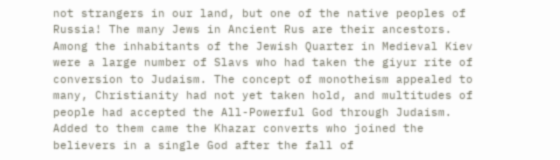not strangers in our land, but one of the native peoples of Russia! The many Jews in Ancient Rus are their ancestors. Among the inhabitants of the Jewish Quarter in Medieval Kiev were a large number of Slavs who had taken the giyur rite of conversion to Judaism. The concept of monotheism appealed to many, Christianity had not yet taken hold, and multitudes of people had accepted the All-Powerful God through Judaism. Added to them came the Khazar converts who joined the believers in a single God after the fall of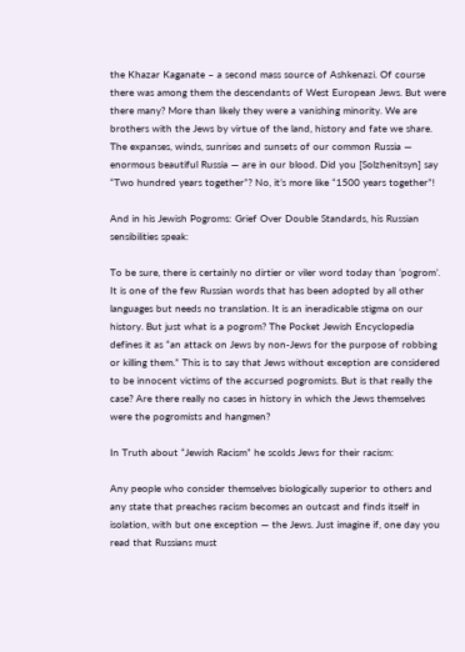the Khazar Kaganate – a second mass source of Ashkenazi. Of course there was among them the descendants of West European Jews. But were there many? More than likely they were a vanishing minority. We are brothers with the Jews by virtue of the land, history and fate we share. The expanses, winds, sunrises and sunsets of our common Russia — enormous beautiful Russia — are in our blood. Did you [Solzhenitsyn] say “Two hundred years together”? No, it’s more like “1500 years together”!

And in his Jewish Pogroms: Grief Over Double Standards, his Russian sensibilities speak:

To be sure, there is certainly no dirtier or viler word today than ‘pogrom’. It is one of the few Russian words that has been adopted by all other languages but needs no translation. It is an ineradicable stigma on our history. But just what is a pogrom? The Pocket Jewish Encyclopedia defines it as “an attack on Jews by non-Jews for the purpose of robbing or killing them.” This is to say that Jews without exception are considered to be innocent victims of the accursed pogromists. But is that really the case? Are there really no cases in history in which the Jews themselves were the pogromists and hangmen?

In Truth about “Jewish Racism” he scolds Jews for their racism:

Any people who consider themselves biologically superior to others and any state that preaches racism becomes an outcast and finds itself in isolation, with but one exception — the Jews. Just imagine if, one day you read that Russians must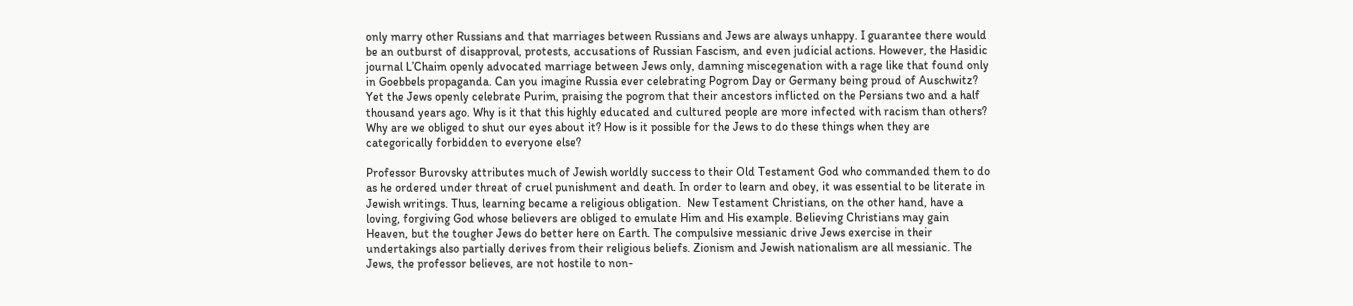only marry other Russians and that marriages between Russians and Jews are always unhappy. I guarantee there would be an outburst of disapproval, protests, accusations of Russian Fascism, and even judicial actions. However, the Hasidic journal L’Chaim openly advocated marriage between Jews only, damning miscegenation with a rage like that found only in Goebbels propaganda. Can you imagine Russia ever celebrating Pogrom Day or Germany being proud of Auschwitz? Yet the Jews openly celebrate Purim, praising the pogrom that their ancestors inflicted on the Persians two and a half thousand years ago. Why is it that this highly educated and cultured people are more infected with racism than others? Why are we obliged to shut our eyes about it? How is it possible for the Jews to do these things when they are categorically forbidden to everyone else?

Professor Burovsky attributes much of Jewish worldly success to their Old Testament God who commanded them to do as he ordered under threat of cruel punishment and death. In order to learn and obey, it was essential to be literate in Jewish writings. Thus, learning became a religious obligation.  New Testament Christians, on the other hand, have a loving, forgiving God whose believers are obliged to emulate Him and His example. Believing Christians may gain Heaven, but the tougher Jews do better here on Earth. The compulsive messianic drive Jews exercise in their undertakings also partially derives from their religious beliefs. Zionism and Jewish nationalism are all messianic. The Jews, the professor believes, are not hostile to non-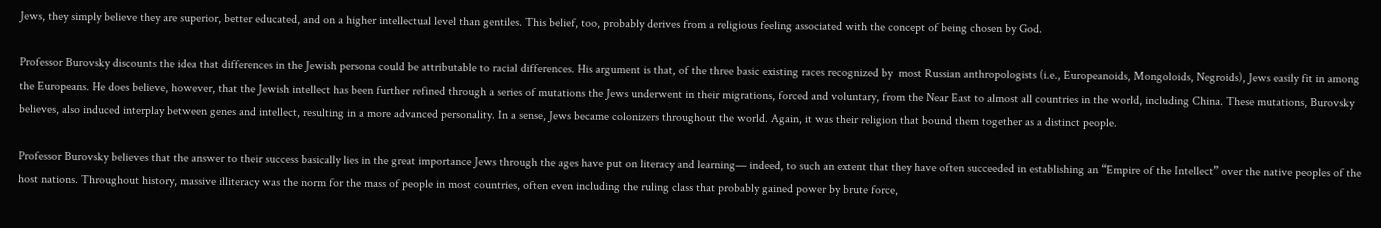Jews, they simply believe they are superior, better educated, and on a higher intellectual level than gentiles. This belief, too, probably derives from a religious feeling associated with the concept of being chosen by God.

Professor Burovsky discounts the idea that differences in the Jewish persona could be attributable to racial differences. His argument is that, of the three basic existing races recognized by  most Russian anthropologists (i.e., Europeanoids, Mongoloids, Negroids), Jews easily fit in among the Europeans. He does believe, however, that the Jewish intellect has been further refined through a series of mutations the Jews underwent in their migrations, forced and voluntary, from the Near East to almost all countries in the world, including China. These mutations, Burovsky believes, also induced interplay between genes and intellect, resulting in a more advanced personality. In a sense, Jews became colonizers throughout the world. Again, it was their religion that bound them together as a distinct people.

Professor Burovsky believes that the answer to their success basically lies in the great importance Jews through the ages have put on literacy and learning— indeed, to such an extent that they have often succeeded in establishing an “Empire of the Intellect” over the native peoples of the host nations. Throughout history, massive illiteracy was the norm for the mass of people in most countries, often even including the ruling class that probably gained power by brute force,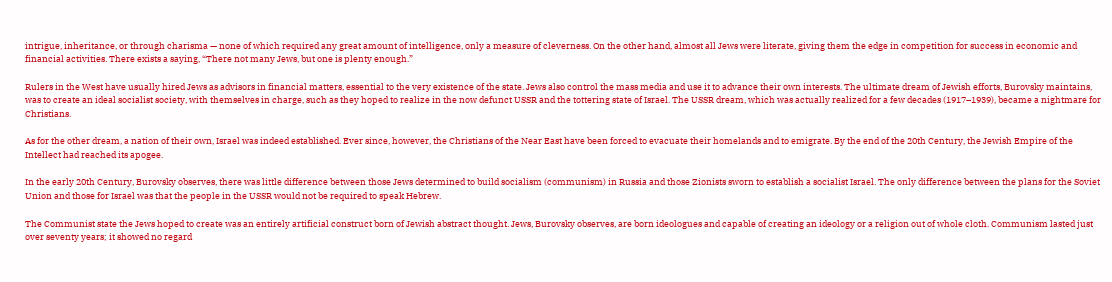intrigue, inheritance, or through charisma — none of which required any great amount of intelligence, only a measure of cleverness. On the other hand, almost all Jews were literate, giving them the edge in competition for success in economic and financial activities. There exists a saying, “There not many Jews, but one is plenty enough.”

Rulers in the West have usually hired Jews as advisors in financial matters, essential to the very existence of the state. Jews also control the mass media and use it to advance their own interests. The ultimate dream of Jewish efforts, Burovsky maintains, was to create an ideal socialist society, with themselves in charge, such as they hoped to realize in the now defunct USSR and the tottering state of Israel. The USSR dream, which was actually realized for a few decades (1917–1939), became a nightmare for Christians.

As for the other dream, a nation of their own, Israel was indeed established. Ever since, however, the Christians of the Near East have been forced to evacuate their homelands and to emigrate. By the end of the 20th Century, the Jewish Empire of the Intellect had reached its apogee.

In the early 20th Century, Burovsky observes, there was little difference between those Jews determined to build socialism (communism) in Russia and those Zionists sworn to establish a socialist Israel. The only difference between the plans for the Soviet Union and those for Israel was that the people in the USSR would not be required to speak Hebrew.

The Communist state the Jews hoped to create was an entirely artificial construct born of Jewish abstract thought. Jews, Burovsky observes, are born ideologues and capable of creating an ideology or a religion out of whole cloth. Communism lasted just over seventy years; it showed no regard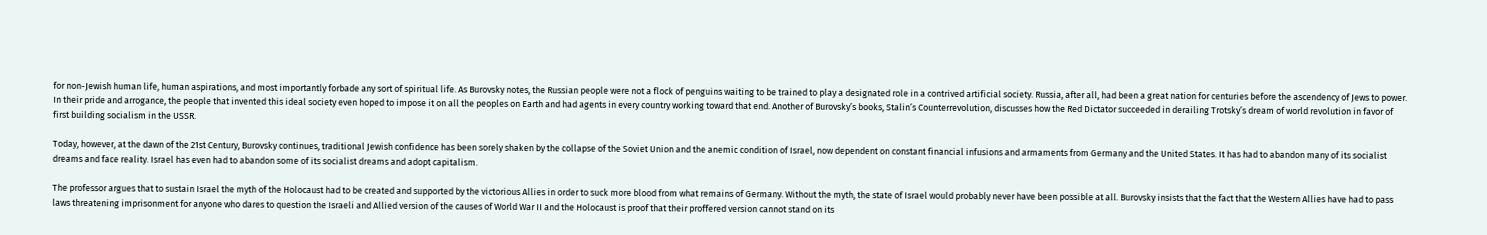for non-Jewish human life, human aspirations, and most importantly forbade any sort of spiritual life. As Burovsky notes, the Russian people were not a flock of penguins waiting to be trained to play a designated role in a contrived artificial society. Russia, after all, had been a great nation for centuries before the ascendency of Jews to power. In their pride and arrogance, the people that invented this ideal society even hoped to impose it on all the peoples on Earth and had agents in every country working toward that end. Another of Burovsky’s books, Stalin’s Counterrevolution, discusses how the Red Dictator succeeded in derailing Trotsky’s dream of world revolution in favor of first building socialism in the USSR.

Today, however, at the dawn of the 21st Century, Burovsky continues, traditional Jewish confidence has been sorely shaken by the collapse of the Soviet Union and the anemic condition of Israel, now dependent on constant financial infusions and armaments from Germany and the United States. It has had to abandon many of its socialist dreams and face reality. Israel has even had to abandon some of its socialist dreams and adopt capitalism.

The professor argues that to sustain Israel the myth of the Holocaust had to be created and supported by the victorious Allies in order to suck more blood from what remains of Germany. Without the myth, the state of Israel would probably never have been possible at all. Burovsky insists that the fact that the Western Allies have had to pass laws threatening imprisonment for anyone who dares to question the Israeli and Allied version of the causes of World War II and the Holocaust is proof that their proffered version cannot stand on its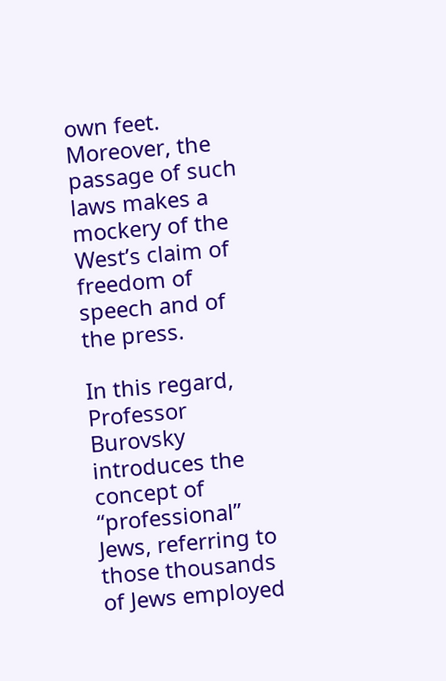own feet. Moreover, the passage of such laws makes a mockery of the West’s claim of freedom of speech and of the press.

In this regard, Professor Burovsky introduces the concept of “professional” Jews, referring to those thousands of Jews employed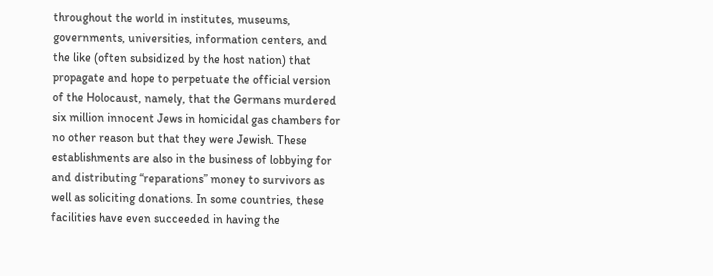throughout the world in institutes, museums, governments, universities, information centers, and the like (often subsidized by the host nation) that propagate and hope to perpetuate the official version of the Holocaust, namely, that the Germans murdered six million innocent Jews in homicidal gas chambers for no other reason but that they were Jewish. These establishments are also in the business of lobbying for and distributing “reparations” money to survivors as well as soliciting donations. In some countries, these facilities have even succeeded in having the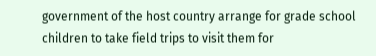government of the host country arrange for grade school children to take field trips to visit them for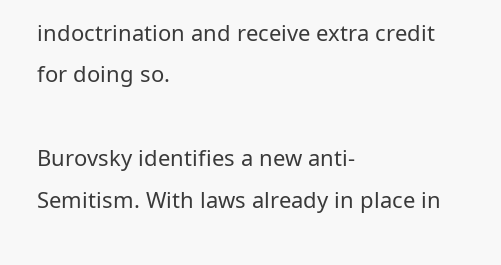indoctrination and receive extra credit for doing so.

Burovsky identifies a new anti-Semitism. With laws already in place in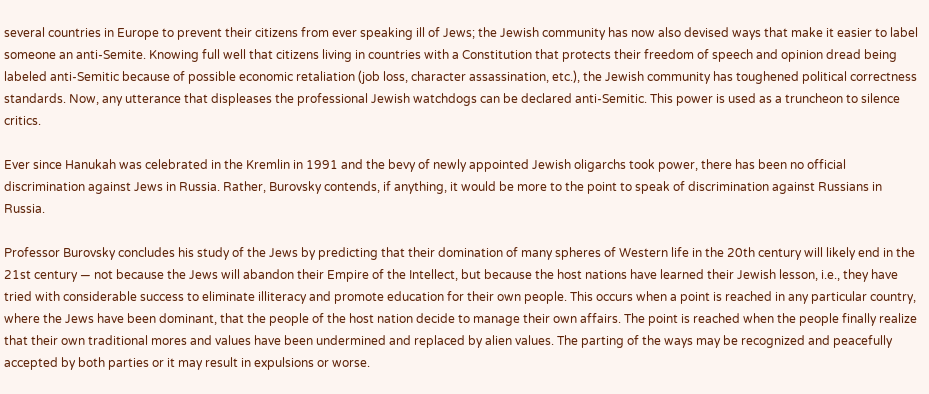several countries in Europe to prevent their citizens from ever speaking ill of Jews; the Jewish community has now also devised ways that make it easier to label someone an anti-Semite. Knowing full well that citizens living in countries with a Constitution that protects their freedom of speech and opinion dread being labeled anti-Semitic because of possible economic retaliation (job loss, character assassination, etc.), the Jewish community has toughened political correctness standards. Now, any utterance that displeases the professional Jewish watchdogs can be declared anti-Semitic. This power is used as a truncheon to silence critics.

Ever since Hanukah was celebrated in the Kremlin in 1991 and the bevy of newly appointed Jewish oligarchs took power, there has been no official discrimination against Jews in Russia. Rather, Burovsky contends, if anything, it would be more to the point to speak of discrimination against Russians in Russia.

Professor Burovsky concludes his study of the Jews by predicting that their domination of many spheres of Western life in the 20th century will likely end in the 21st century — not because the Jews will abandon their Empire of the Intellect, but because the host nations have learned their Jewish lesson, i.e., they have tried with considerable success to eliminate illiteracy and promote education for their own people. This occurs when a point is reached in any particular country, where the Jews have been dominant, that the people of the host nation decide to manage their own affairs. The point is reached when the people finally realize that their own traditional mores and values have been undermined and replaced by alien values. The parting of the ways may be recognized and peacefully accepted by both parties or it may result in expulsions or worse.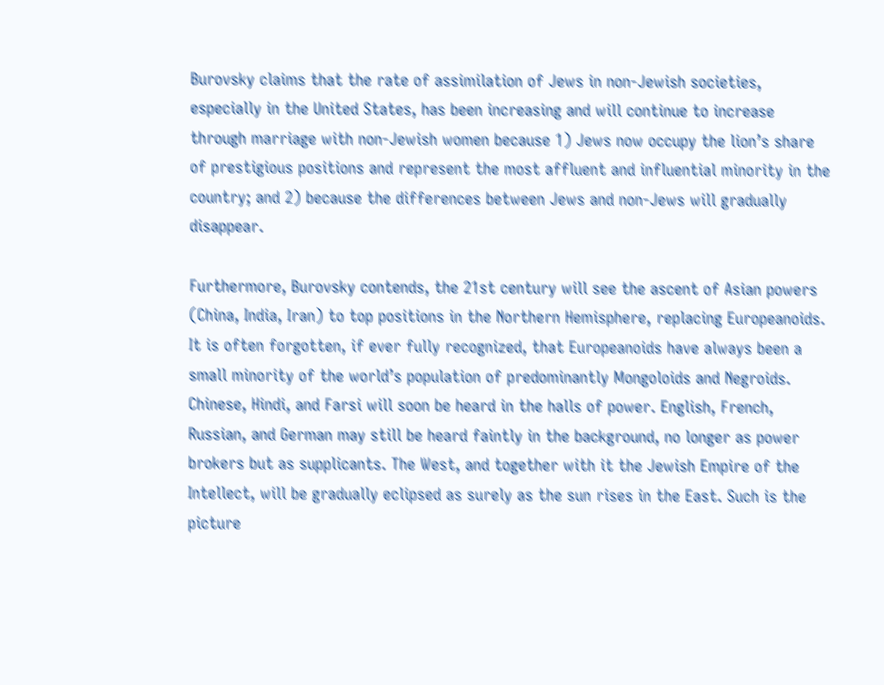Burovsky claims that the rate of assimilation of Jews in non-Jewish societies, especially in the United States, has been increasing and will continue to increase through marriage with non-Jewish women because 1) Jews now occupy the lion’s share of prestigious positions and represent the most affluent and influential minority in the country; and 2) because the differences between Jews and non-Jews will gradually disappear.

Furthermore, Burovsky contends, the 21st century will see the ascent of Asian powers (China, India, Iran) to top positions in the Northern Hemisphere, replacing Europeanoids. It is often forgotten, if ever fully recognized, that Europeanoids have always been a small minority of the world’s population of predominantly Mongoloids and Negroids. Chinese, Hindi, and Farsi will soon be heard in the halls of power. English, French, Russian, and German may still be heard faintly in the background, no longer as power brokers but as supplicants. The West, and together with it the Jewish Empire of the Intellect, will be gradually eclipsed as surely as the sun rises in the East. Such is the picture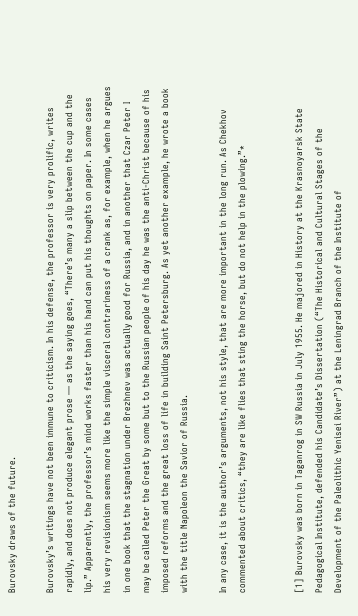Burovsky draws of the future.

Burovsky’s writings have not been immune to criticism. In his defense, the professor is very prolific, writes rapidly, and does not produce elegant prose — as the saying goes, “There’s many a slip between the cup and the lip.” Apparently, the professor’s mind works faster than his hand can put his thoughts on paper. In some cases his very revisionism seems more like the simple visceral contrariness of a crank as, for example, when he argues in one book that the stagnation under Brezhnev was actually good for Russia, and in another that Czar Peter I may be called Peter the Great by some but to the Russian people of his day he was the anti-Christ because of his imposed reforms and the great loss of life in building Saint Petersburg. As yet another example, he wrote a book with the title Napoleon the Savior of Russia.

In any case, it is the author’s arguments, not his style, that are more important in the long run. As Chekhov commented about critics, “they are like flies that sting the horse, but do not help in the plowing.”*


[1] Burovsky was born in Taganrog in SW Russia in July 1955. He majored in History at the Krasnoyarsk State Pedagogical Institute, defended his Candidate’s Dissertation (“The Historical and Cultural Stages of the Development of the Paleolithic Yenisei River”) at the Leningrad Branch of the Institute of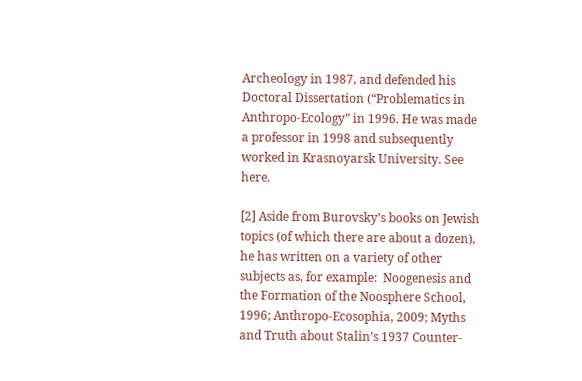Archeology in 1987, and defended his Doctoral Dissertation (“Problematics in Anthropo-Ecology” in 1996. He was made a professor in 1998 and subsequently worked in Krasnoyarsk University. See here.

[2] Aside from Burovsky’s books on Jewish topics (of which there are about a dozen), he has written on a variety of other subjects as, for example:  Noogenesis and the Formation of the Noosphere School, 1996; Anthropo-Ecosophia, 2009; Myths and Truth about Stalin’s 1937 Counter-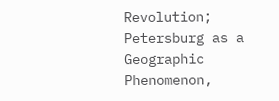Revolution; Petersburg as a Geographic Phenomenon,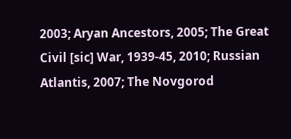2003; Aryan Ancestors, 2005; The Great Civil [sic] War, 1939-45, 2010; Russian Atlantis, 2007; The Novgorod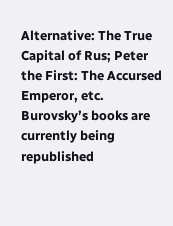Alternative: The True Capital of Rus; Peter the First: The Accursed Emperor, etc. Burovsky’s books are currently being republished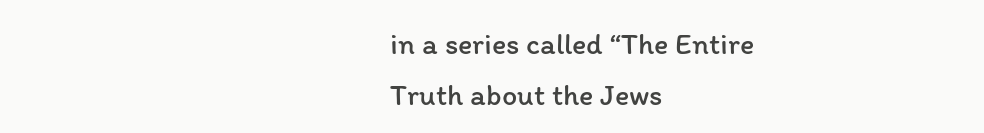in a series called “The Entire Truth about the Jews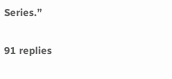Series.”

91 replies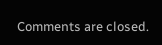Comments are closed.